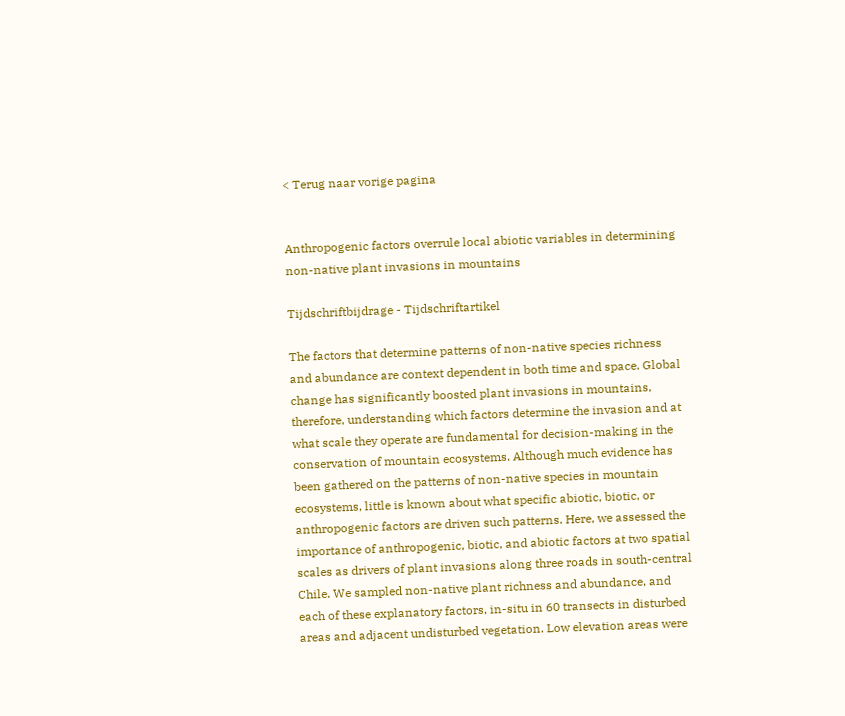< Terug naar vorige pagina


Anthropogenic factors overrule local abiotic variables in determining non-native plant invasions in mountains

Tijdschriftbijdrage - Tijdschriftartikel

The factors that determine patterns of non-native species richness and abundance are context dependent in both time and space. Global change has significantly boosted plant invasions in mountains, therefore, understanding which factors determine the invasion and at what scale they operate are fundamental for decision-making in the conservation of mountain ecosystems. Although much evidence has been gathered on the patterns of non-native species in mountain ecosystems, little is known about what specific abiotic, biotic, or anthropogenic factors are driven such patterns. Here, we assessed the importance of anthropogenic, biotic, and abiotic factors at two spatial scales as drivers of plant invasions along three roads in south-central Chile. We sampled non-native plant richness and abundance, and each of these explanatory factors, in-situ in 60 transects in disturbed areas and adjacent undisturbed vegetation. Low elevation areas were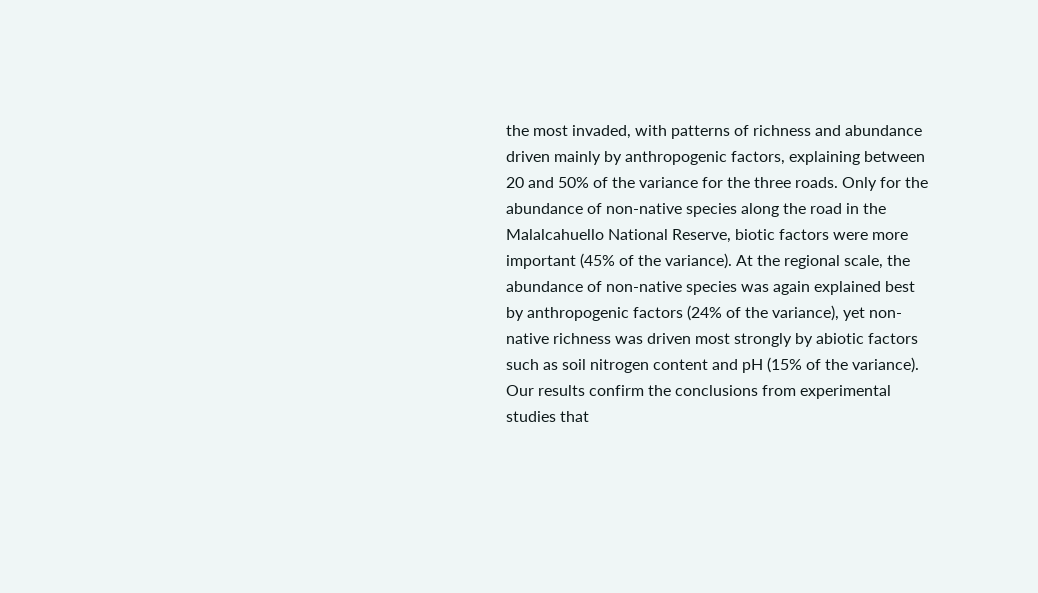the most invaded, with patterns of richness and abundance driven mainly by anthropogenic factors, explaining between 20 and 50% of the variance for the three roads. Only for the abundance of non-native species along the road in the Malalcahuello National Reserve, biotic factors were more important (45% of the variance). At the regional scale, the abundance of non-native species was again explained best by anthropogenic factors (24% of the variance), yet non-native richness was driven most strongly by abiotic factors such as soil nitrogen content and pH (15% of the variance). Our results confirm the conclusions from experimental studies that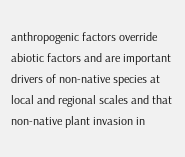anthropogenic factors override abiotic factors and are important drivers of non-native species at local and regional scales and that non-native plant invasion in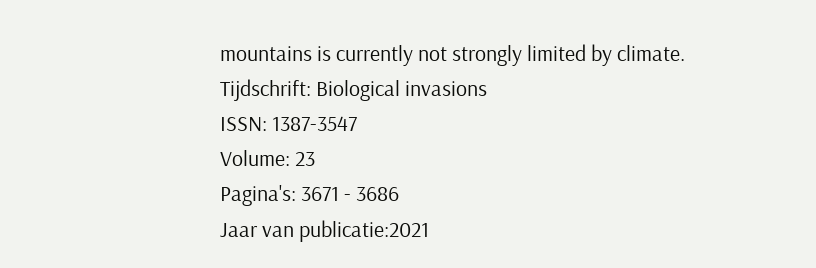mountains is currently not strongly limited by climate.
Tijdschrift: Biological invasions
ISSN: 1387-3547
Volume: 23
Pagina's: 3671 - 3686
Jaar van publicatie:2021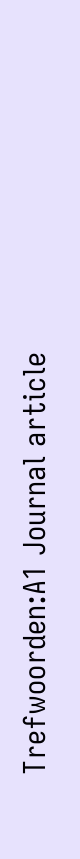Trefwoorden:A1 Journal article